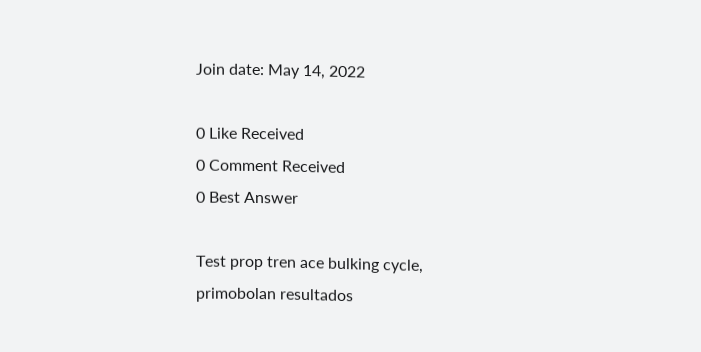Join date: May 14, 2022

0 Like Received
0 Comment Received
0 Best Answer

Test prop tren ace bulking cycle, primobolan resultados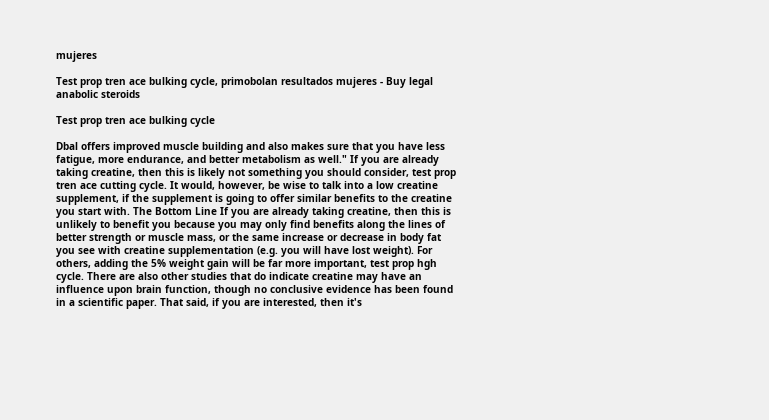mujeres

Test prop tren ace bulking cycle, primobolan resultados mujeres - Buy legal anabolic steroids

Test prop tren ace bulking cycle

Dbal offers improved muscle building and also makes sure that you have less fatigue, more endurance, and better metabolism as well." If you are already taking creatine, then this is likely not something you should consider, test prop tren ace cutting cycle. It would, however, be wise to talk into a low creatine supplement, if the supplement is going to offer similar benefits to the creatine you start with. The Bottom Line If you are already taking creatine, then this is unlikely to benefit you because you may only find benefits along the lines of better strength or muscle mass, or the same increase or decrease in body fat you see with creatine supplementation (e.g. you will have lost weight). For others, adding the 5% weight gain will be far more important, test prop hgh cycle. There are also other studies that do indicate creatine may have an influence upon brain function, though no conclusive evidence has been found in a scientific paper. That said, if you are interested, then it's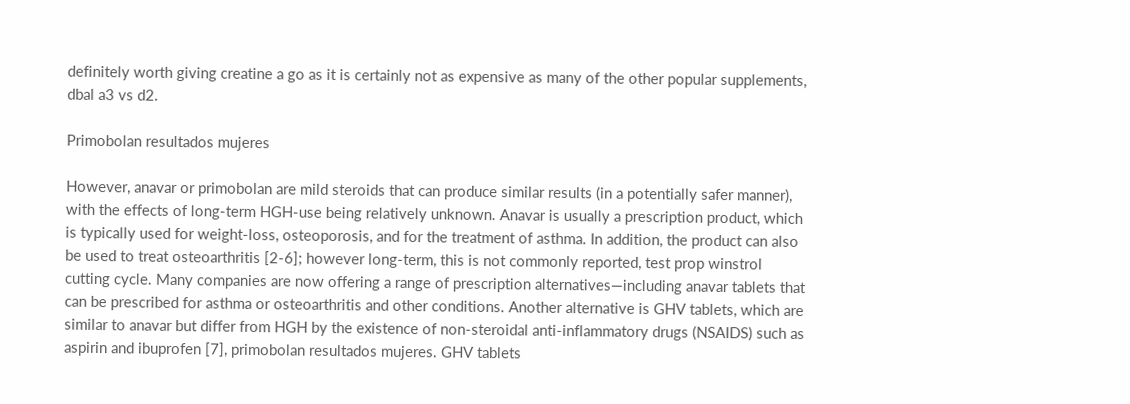definitely worth giving creatine a go as it is certainly not as expensive as many of the other popular supplements, dbal a3 vs d2.

Primobolan resultados mujeres

However, anavar or primobolan are mild steroids that can produce similar results (in a potentially safer manner), with the effects of long-term HGH-use being relatively unknown. Anavar is usually a prescription product, which is typically used for weight-loss, osteoporosis, and for the treatment of asthma. In addition, the product can also be used to treat osteoarthritis [2-6]; however long-term, this is not commonly reported, test prop winstrol cutting cycle. Many companies are now offering a range of prescription alternatives—including anavar tablets that can be prescribed for asthma or osteoarthritis and other conditions. Another alternative is GHV tablets, which are similar to anavar but differ from HGH by the existence of non-steroidal anti-inflammatory drugs (NSAIDS) such as aspirin and ibuprofen [7], primobolan resultados mujeres. GHV tablets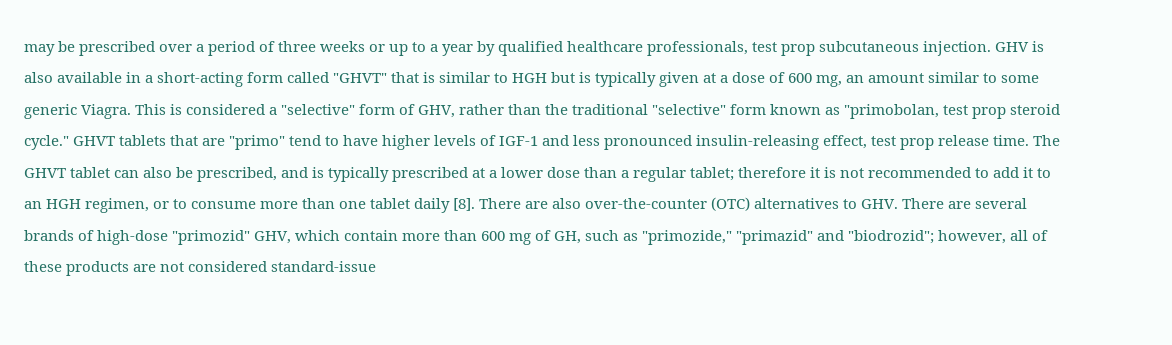may be prescribed over a period of three weeks or up to a year by qualified healthcare professionals, test prop subcutaneous injection. GHV is also available in a short-acting form called "GHVT" that is similar to HGH but is typically given at a dose of 600 mg, an amount similar to some generic Viagra. This is considered a "selective" form of GHV, rather than the traditional "selective" form known as "primobolan, test prop steroid cycle." GHVT tablets that are "primo" tend to have higher levels of IGF-1 and less pronounced insulin-releasing effect, test prop release time. The GHVT tablet can also be prescribed, and is typically prescribed at a lower dose than a regular tablet; therefore it is not recommended to add it to an HGH regimen, or to consume more than one tablet daily [8]. There are also over-the-counter (OTC) alternatives to GHV. There are several brands of high-dose "primozid" GHV, which contain more than 600 mg of GH, such as "primozide," "primazid" and "biodrozid"; however, all of these products are not considered standard-issue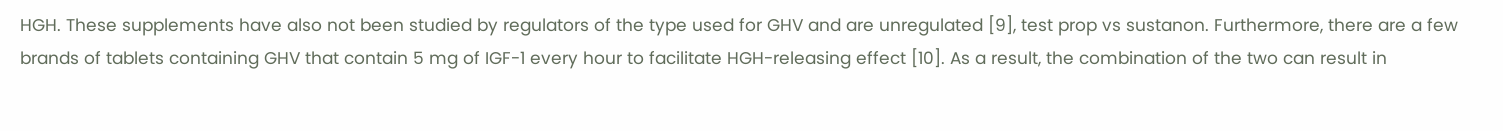HGH. These supplements have also not been studied by regulators of the type used for GHV and are unregulated [9], test prop vs sustanon. Furthermore, there are a few brands of tablets containing GHV that contain 5 mg of IGF-1 every hour to facilitate HGH-releasing effect [10]. As a result, the combination of the two can result in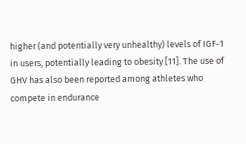higher (and potentially very unhealthy) levels of IGF-1 in users, potentially leading to obesity [11]. The use of GHV has also been reported among athletes who compete in endurance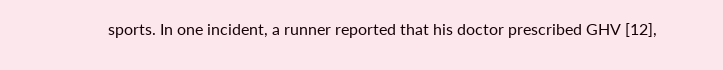sports. In one incident, a runner reported that his doctor prescribed GHV [12],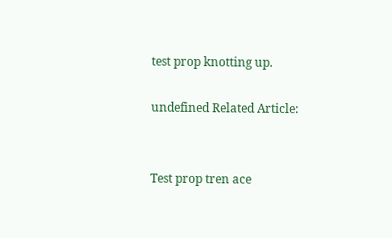test prop knotting up.

undefined Related Article:


Test prop tren ace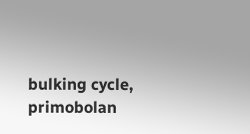bulking cycle, primobolan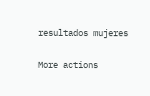resultados mujeres

More actions